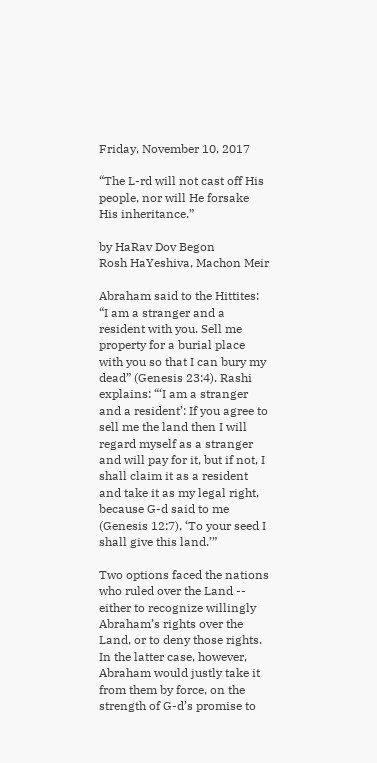Friday, November 10, 2017

“The L-rd will not cast off His people, nor will He forsake His inheritance.”

by HaRav Dov Begon
Rosh HaYeshiva, Machon Meir

Abraham said to the Hittites: “I am a stranger and a resident with you. Sell me property for a burial place with you so that I can bury my dead” (Genesis 23:4). Rashi explains: “‘I am a stranger and a resident’: If you agree to sell me the land then I will regard myself as a stranger and will pay for it, but if not, I shall claim it as a resident and take it as my legal right, because G-d said to me (Genesis 12:7), ‘To your seed I shall give this land.’”

Two options faced the nations who ruled over the Land -- either to recognize willingly Abraham’s rights over the Land, or to deny those rights. In the latter case, however, Abraham would justly take it from them by force, on the strength of G-d’s promise to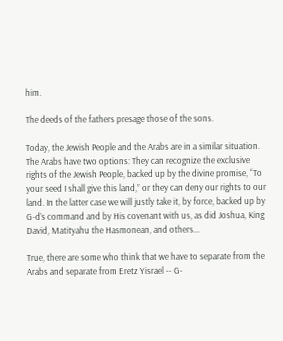him.

The deeds of the fathers presage those of the sons.

Today, the Jewish People and the Arabs are in a similar situation. The Arabs have two options: They can recognize the exclusive rights of the Jewish People, backed up by the divine promise, “To your seed I shall give this land,” or they can deny our rights to our land. In the latter case we will justly take it, by force, backed up by G-d’s command and by His covenant with us, as did Joshua, King David, Matityahu the Hasmonean, and others...

True, there are some who think that we have to separate from the Arabs and separate from Eretz Yisrael -- G-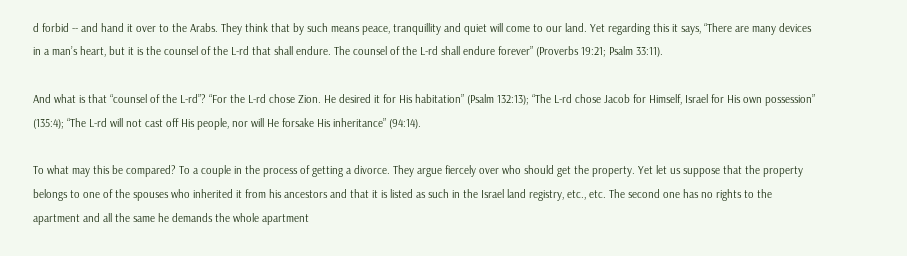d forbid -- and hand it over to the Arabs. They think that by such means peace, tranquillity and quiet will come to our land. Yet regarding this it says, “There are many devices in a man’s heart, but it is the counsel of the L-rd that shall endure. The counsel of the L-rd shall endure forever” (Proverbs 19:21; Psalm 33:11).

And what is that “counsel of the L-rd”? “For the L-rd chose Zion. He desired it for His habitation” (Psalm 132:13); “The L-rd chose Jacob for Himself, Israel for His own possession” (135:4); “The L-rd will not cast off His people, nor will He forsake His inheritance” (94:14).

To what may this be compared? To a couple in the process of getting a divorce. They argue fiercely over who should get the property. Yet let us suppose that the property belongs to one of the spouses who inherited it from his ancestors and that it is listed as such in the Israel land registry, etc., etc. The second one has no rights to the apartment and all the same he demands the whole apartment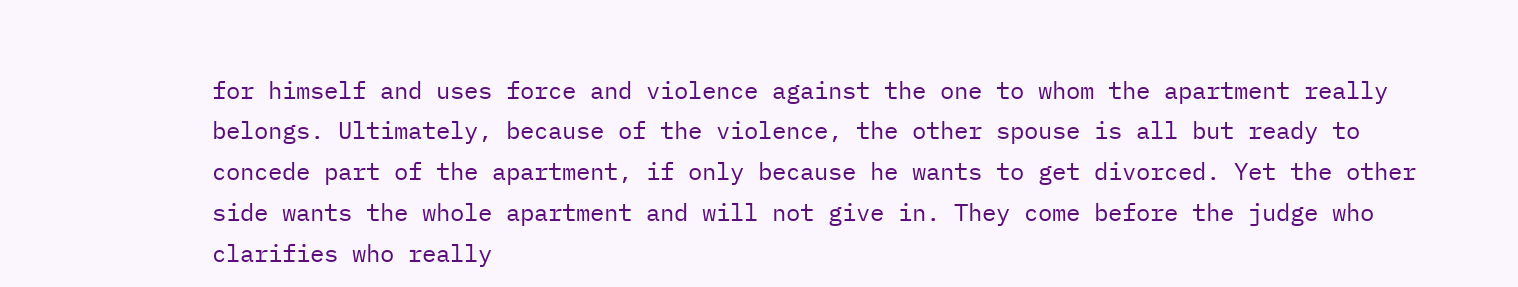for himself and uses force and violence against the one to whom the apartment really belongs. Ultimately, because of the violence, the other spouse is all but ready to concede part of the apartment, if only because he wants to get divorced. Yet the other side wants the whole apartment and will not give in. They come before the judge who clarifies who really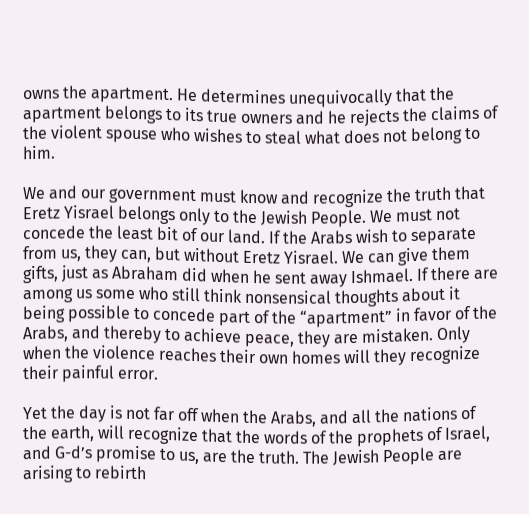owns the apartment. He determines unequivocally that the apartment belongs to its true owners and he rejects the claims of the violent spouse who wishes to steal what does not belong to him.

We and our government must know and recognize the truth that Eretz Yisrael belongs only to the Jewish People. We must not concede the least bit of our land. If the Arabs wish to separate from us, they can, but without Eretz Yisrael. We can give them gifts, just as Abraham did when he sent away Ishmael. If there are among us some who still think nonsensical thoughts about it being possible to concede part of the “apartment” in favor of the Arabs, and thereby to achieve peace, they are mistaken. Only when the violence reaches their own homes will they recognize their painful error.

Yet the day is not far off when the Arabs, and all the nations of the earth, will recognize that the words of the prophets of Israel, and G-d’s promise to us, are the truth. The Jewish People are arising to rebirth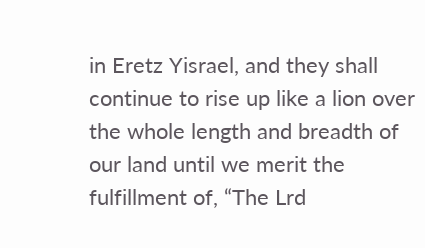in Eretz Yisrael, and they shall continue to rise up like a lion over the whole length and breadth of our land until we merit the fulfillment of, “The Lrd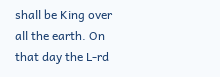shall be King over all the earth. On that day the L-rd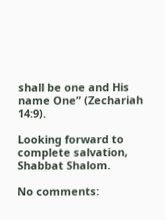shall be one and His name One” (Zechariah 14:9).

Looking forward to complete salvation,
Shabbat Shalom.

No comments: